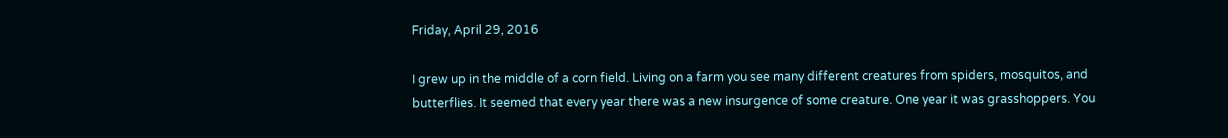Friday, April 29, 2016

I grew up in the middle of a corn field. Living on a farm you see many different creatures from spiders, mosquitos, and butterflies. It seemed that every year there was a new insurgence of some creature. One year it was grasshoppers. You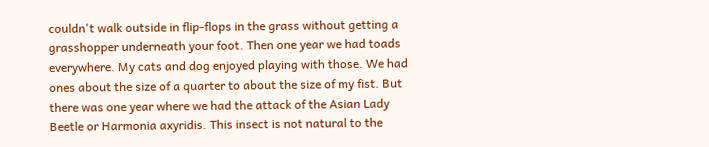couldn't walk outside in flip-flops in the grass without getting a grasshopper underneath your foot. Then one year we had toads everywhere. My cats and dog enjoyed playing with those. We had ones about the size of a quarter to about the size of my fist. But there was one year where we had the attack of the Asian Lady Beetle or Harmonia axyridis. This insect is not natural to the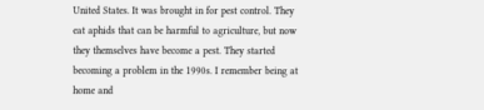United States. It was brought in for pest control. They eat aphids that can be harmful to agriculture, but now they themselves have become a pest. They started becoming a problem in the 1990s. I remember being at home and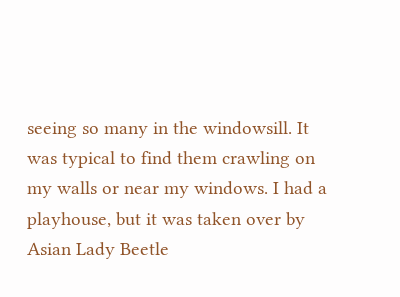seeing so many in the windowsill. It was typical to find them crawling on my walls or near my windows. I had a playhouse, but it was taken over by Asian Lady Beetle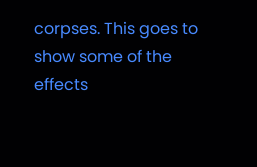corpses. This goes to show some of the effects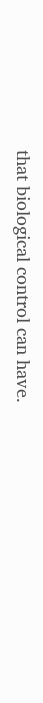that biological control can have.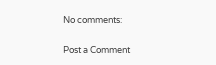No comments:

Post a Comment